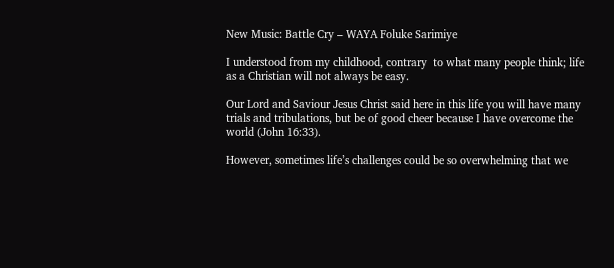New Music: Battle Cry – WAYA Foluke Sarimiye

I understood from my childhood, contrary  to what many people think; life as a Christian will not always be easy.

Our Lord and Saviour Jesus Christ said here in this life you will have many trials and tribulations, but be of good cheer because I have overcome the world (John 16:33).

However, sometimes life’s challenges could be so overwhelming that we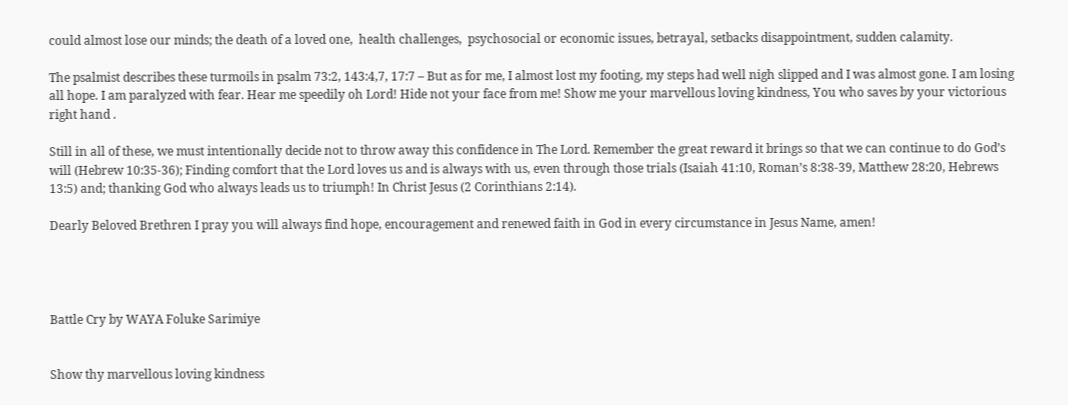could almost lose our minds; the death of a loved one,  health challenges,  psychosocial or economic issues, betrayal, setbacks disappointment, sudden calamity.

The psalmist describes these turmoils in psalm 73:2, 143:4,7, 17:7 – But as for me, I almost lost my footing, my steps had well nigh slipped and I was almost gone. I am losing all hope. I am paralyzed with fear. Hear me speedily oh Lord! Hide not your face from me! Show me your marvellous loving kindness, You who saves by your victorious right hand .

Still in all of these, we must intentionally decide not to throw away this confidence in The Lord. Remember the great reward it brings so that we can continue to do God’s will (Hebrew 10:35-36); Finding comfort that the Lord loves us and is always with us, even through those trials (Isaiah 41:10, Roman’s 8:38-39, Matthew 28:20, Hebrews 13:5) and; thanking God who always leads us to triumph! In Christ Jesus (2 Corinthians 2:14).

Dearly Beloved Brethren I pray you will always find hope, encouragement and renewed faith in God in every circumstance in Jesus Name, amen!




Battle Cry by WAYA Foluke Sarimiye


Show thy marvellous loving kindness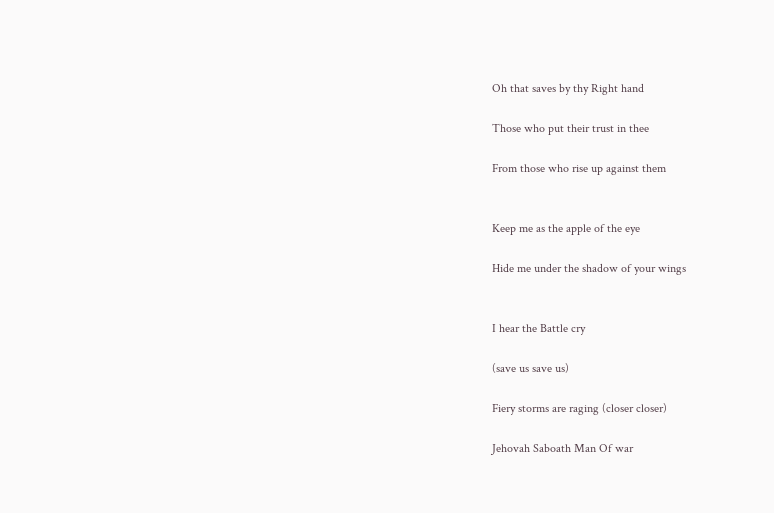Oh that saves by thy Right hand

Those who put their trust in thee

From those who rise up against them


Keep me as the apple of the eye

Hide me under the shadow of your wings


I hear the Battle cry

(save us save us)

Fiery storms are raging (closer closer)

Jehovah Saboath Man Of war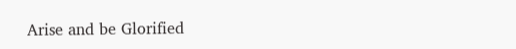Arise and be Glorified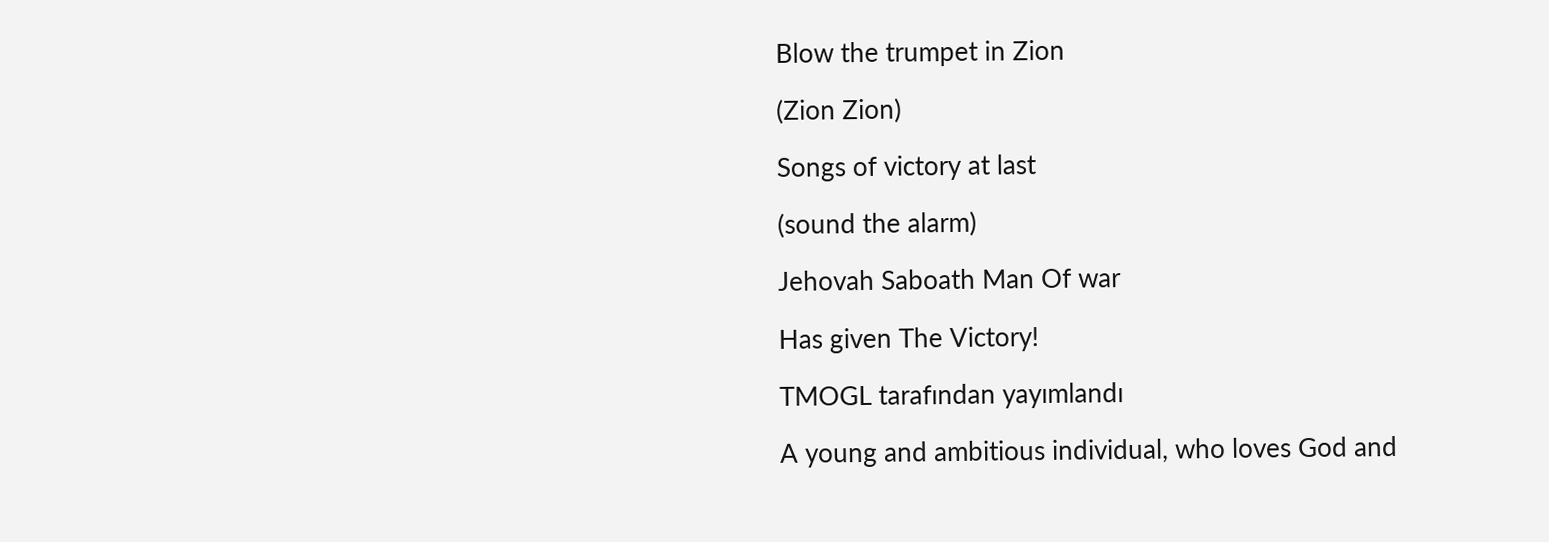Blow the trumpet in Zion

(Zion Zion)

Songs of victory at last

(sound the alarm)

Jehovah Saboath Man Of war

Has given The Victory!

TMOGL tarafından yayımlandı

A young and ambitious individual, who loves God and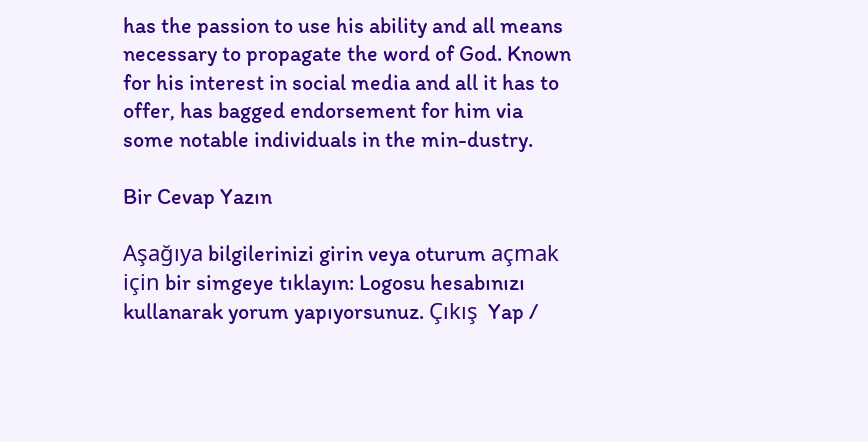has the passion to use his ability and all means necessary to propagate the word of God. Known for his interest in social media and all it has to offer, has bagged endorsement for him via some notable individuals in the min-dustry.

Bir Cevap Yazın

Aşağıya bilgilerinizi girin veya oturum açmak için bir simgeye tıklayın: Logosu hesabınızı kullanarak yorum yapıyorsunuz. Çıkış  Yap /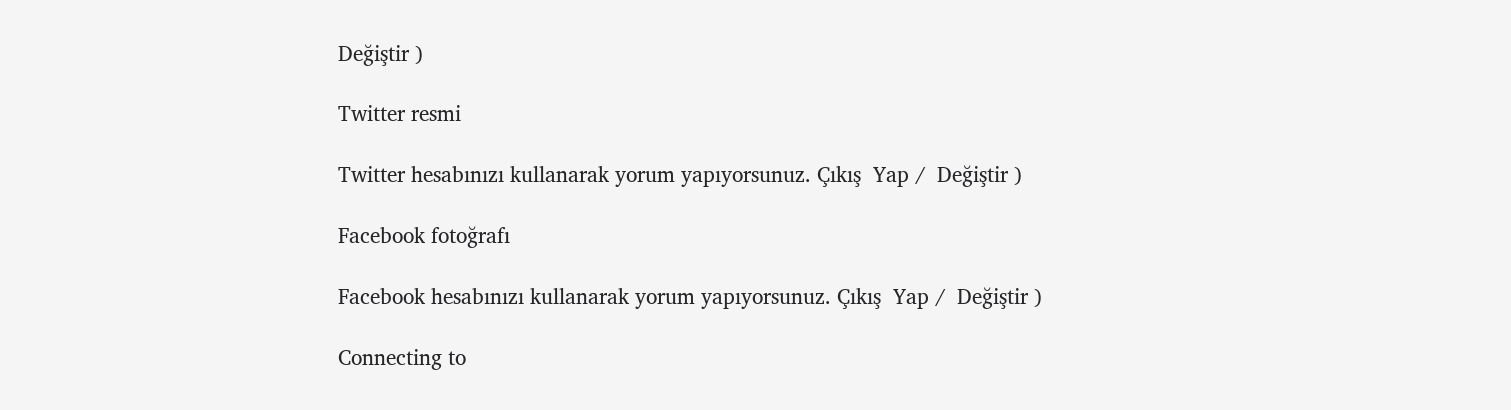Değiştir )

Twitter resmi

Twitter hesabınızı kullanarak yorum yapıyorsunuz. Çıkış  Yap /  Değiştir )

Facebook fotoğrafı

Facebook hesabınızı kullanarak yorum yapıyorsunuz. Çıkış  Yap /  Değiştir )

Connecting to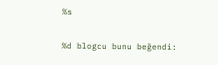%s

%d blogcu bunu beğendi: